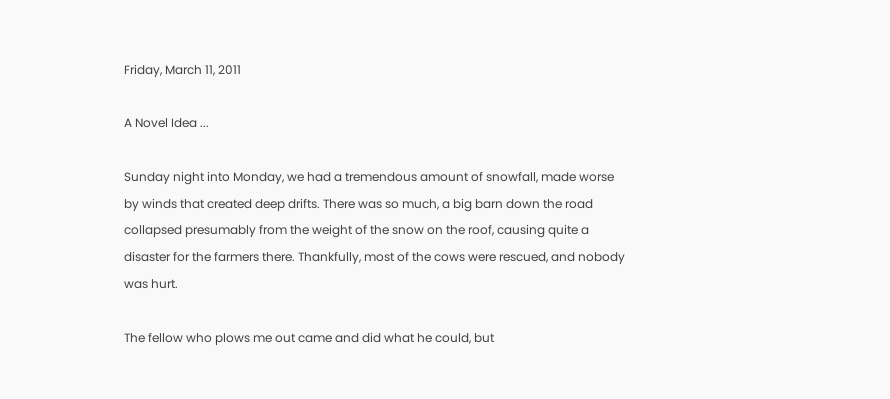Friday, March 11, 2011

A Novel Idea ...

Sunday night into Monday, we had a tremendous amount of snowfall, made worse by winds that created deep drifts. There was so much, a big barn down the road collapsed presumably from the weight of the snow on the roof, causing quite a disaster for the farmers there. Thankfully, most of the cows were rescued, and nobody was hurt.

The fellow who plows me out came and did what he could, but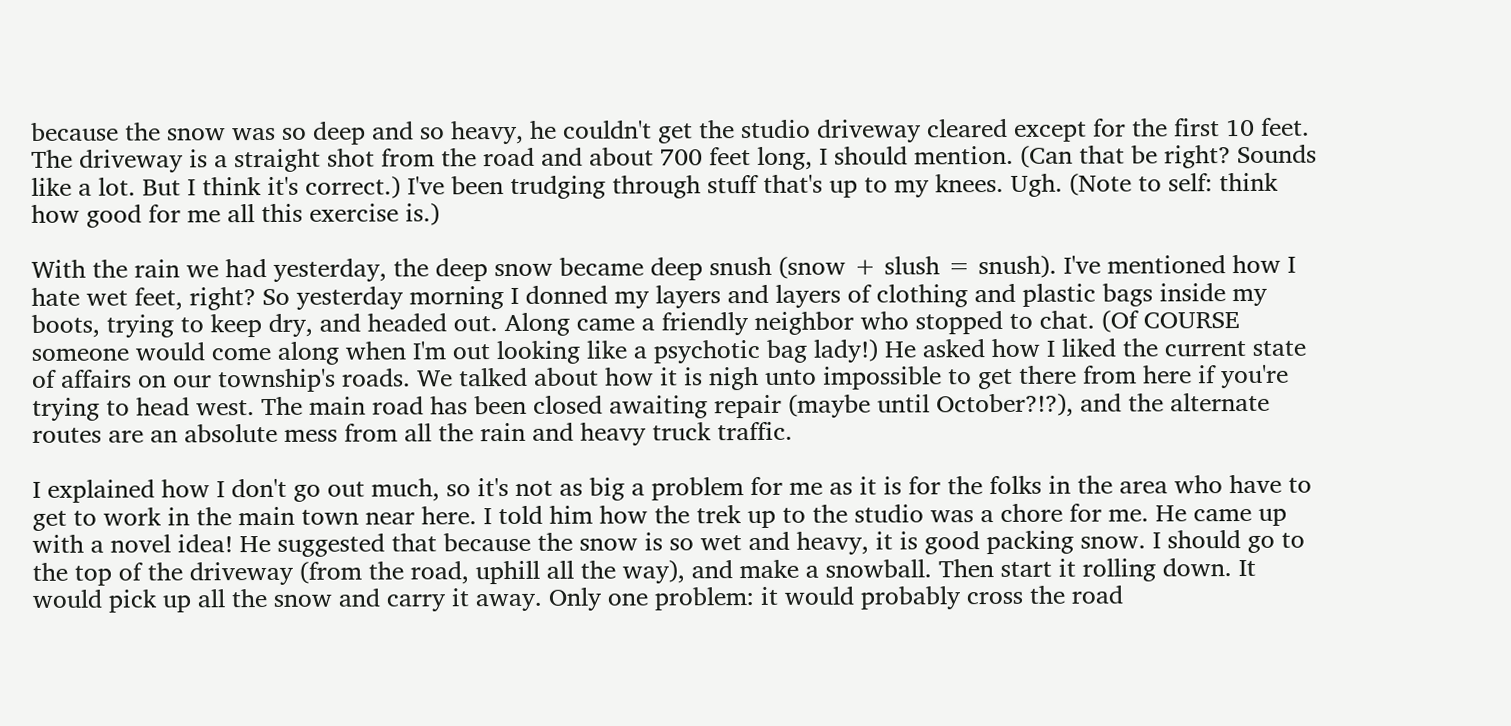because the snow was so deep and so heavy, he couldn't get the studio driveway cleared except for the first 10 feet. The driveway is a straight shot from the road and about 700 feet long, I should mention. (Can that be right? Sounds like a lot. But I think it's correct.) I've been trudging through stuff that's up to my knees. Ugh. (Note to self: think how good for me all this exercise is.)

With the rain we had yesterday, the deep snow became deep snush (snow + slush = snush). I've mentioned how I hate wet feet, right? So yesterday morning I donned my layers and layers of clothing and plastic bags inside my boots, trying to keep dry, and headed out. Along came a friendly neighbor who stopped to chat. (Of COURSE someone would come along when I'm out looking like a psychotic bag lady!) He asked how I liked the current state of affairs on our township's roads. We talked about how it is nigh unto impossible to get there from here if you're trying to head west. The main road has been closed awaiting repair (maybe until October?!?), and the alternate routes are an absolute mess from all the rain and heavy truck traffic.

I explained how I don't go out much, so it's not as big a problem for me as it is for the folks in the area who have to get to work in the main town near here. I told him how the trek up to the studio was a chore for me. He came up with a novel idea! He suggested that because the snow is so wet and heavy, it is good packing snow. I should go to the top of the driveway (from the road, uphill all the way), and make a snowball. Then start it rolling down. It would pick up all the snow and carry it away. Only one problem: it would probably cross the road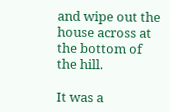and wipe out the house across at the bottom of the hill.

It was a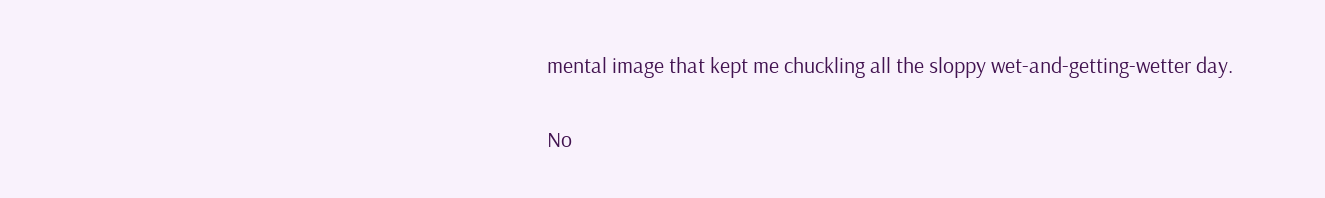mental image that kept me chuckling all the sloppy wet-and-getting-wetter day.

No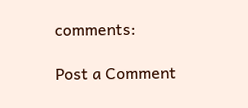comments:

Post a Comment